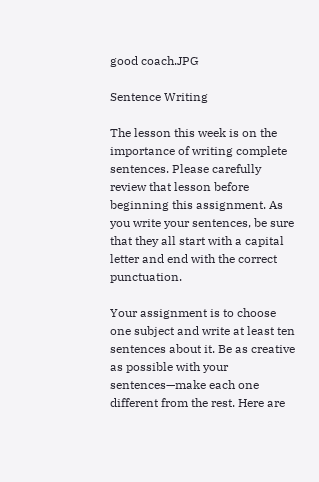good coach.JPG

Sentence Writing

The lesson this week is on the importance of writing complete sentences. Please carefully review that lesson before beginning this assignment. As you write your sentences, be sure that they all start with a capital letter and end with the correct punctuation.

Your assignment is to choose one subject and write at least ten sentences about it. Be as creative as possible with your sentences—make each one different from the rest. Here are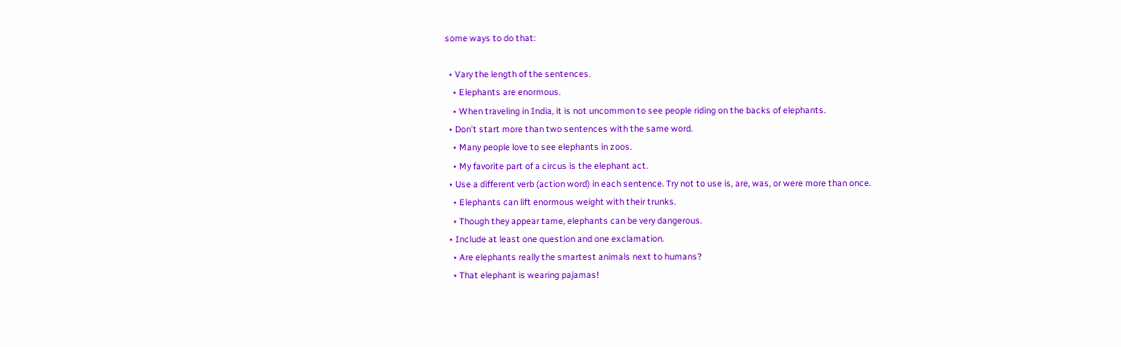some ways to do that:

  • Vary the length of the sentences.
    • Elephants are enormous.
    • When traveling in India, it is not uncommon to see people riding on the backs of elephants.
  • Don’t start more than two sentences with the same word.
    • Many people love to see elephants in zoos.
    • My favorite part of a circus is the elephant act.
  • Use a different verb (action word) in each sentence. Try not to use is, are, was, or were more than once.
    • Elephants can lift enormous weight with their trunks.
    • Though they appear tame, elephants can be very dangerous.
  • Include at least one question and one exclamation.
    • Are elephants really the smartest animals next to humans?
    • That elephant is wearing pajamas!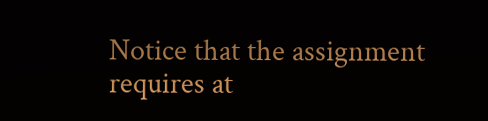Notice that the assignment requires at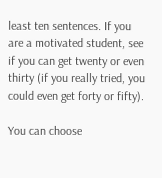least ten sentences. If you are a motivated student, see if you can get twenty or even thirty (if you really tried, you could even get forty or fifty).

You can choose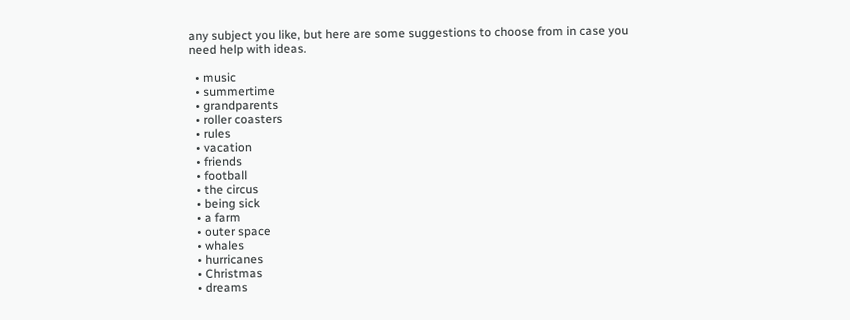any subject you like, but here are some suggestions to choose from in case you need help with ideas.

  • music
  • summertime
  • grandparents
  • roller coasters
  • rules
  • vacation
  • friends
  • football
  • the circus
  • being sick
  • a farm
  • outer space
  • whales
  • hurricanes
  • Christmas
  • dreams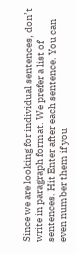Since we are looking for individual sentences, don’t write in paragraph format. We prefer a list of sentences. Hit Enter after each sentence. You can even number them if you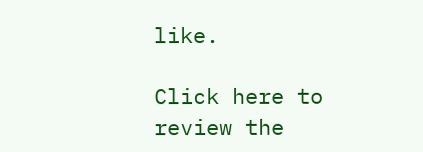like.

Click here to review the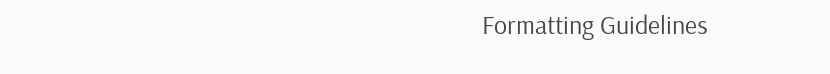Formatting Guidelines